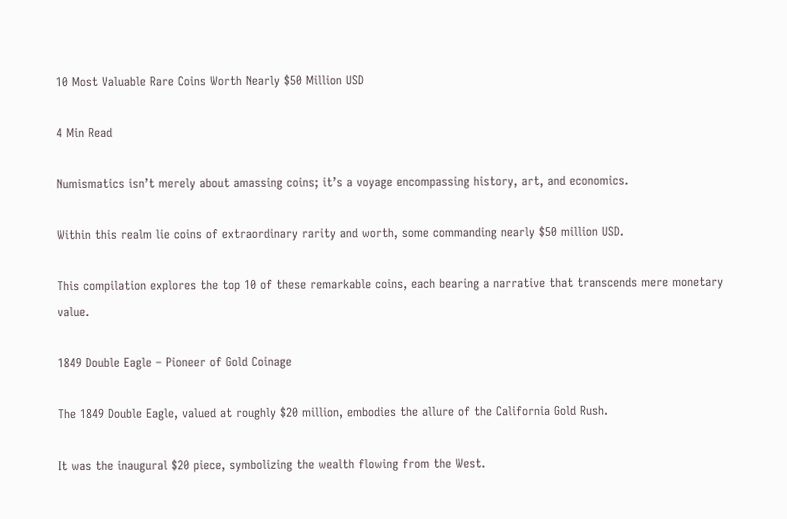10 Most Valuable Rare Coins Worth Nearly $50 Million USD

4 Min Read

Numismatics isn’t merely about amassing coins; it’s a voyage encompassing history, art, and economics.

Within this realm lie coins of extraordinary rarity and worth, some commanding nearly $50 million USD.

This compilation explores the top 10 of these remarkable coins, each bearing a narrative that transcends mere monetary value.

1849 Double Eagle – Pioneer of Gold Coinage

The 1849 Double Eagle, valued at roughly $20 million, embodies the allure of the California Gold Rush.

It was the inaugural $20 piece, symbolizing the wealth flowing from the West.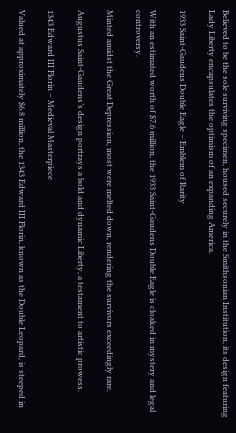Believed to be the sole surviving specimen, housed securely in the Smithsonian Institution, its design featuring Lady Liberty encapsulates the optimism of an expanding America.

1933 Saint-Gaudens Double Eagle – Emblem of Rarity

With an estimated worth of $7.6 million, the 1933 Saint-Gaudens Double Eagle is cloaked in mystery and legal controversy.

Minted amidst the Great Depression, most were melted down, rendering the survivors exceedingly rare.

Augustus Saint-Gaudens’s design portrays a bold and dynamic Liberty, a testament to artistic prowess.

1343 Edward III Florin – Medieval Masterpiece

Valued at approximately $6.8 million, the 1343 Edward III Florin, known as the Double Leopard, is steeped in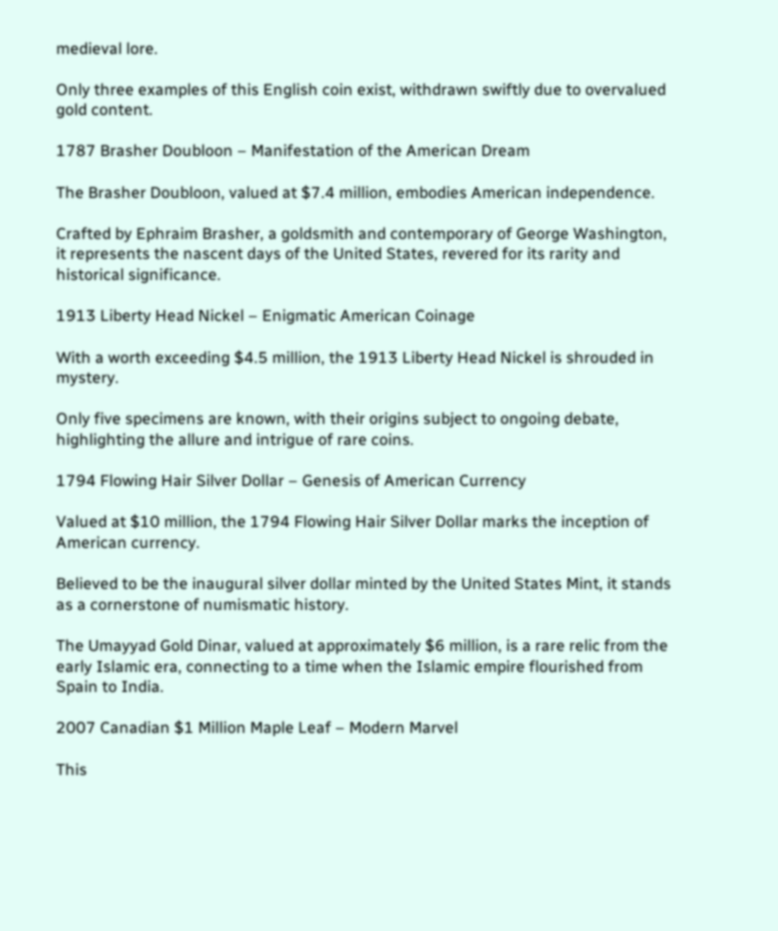medieval lore.

Only three examples of this English coin exist, withdrawn swiftly due to overvalued gold content.

1787 Brasher Doubloon – Manifestation of the American Dream

The Brasher Doubloon, valued at $7.4 million, embodies American independence.

Crafted by Ephraim Brasher, a goldsmith and contemporary of George Washington, it represents the nascent days of the United States, revered for its rarity and historical significance.

1913 Liberty Head Nickel – Enigmatic American Coinage

With a worth exceeding $4.5 million, the 1913 Liberty Head Nickel is shrouded in mystery.

Only five specimens are known, with their origins subject to ongoing debate, highlighting the allure and intrigue of rare coins.

1794 Flowing Hair Silver Dollar – Genesis of American Currency

Valued at $10 million, the 1794 Flowing Hair Silver Dollar marks the inception of American currency.

Believed to be the inaugural silver dollar minted by the United States Mint, it stands as a cornerstone of numismatic history.

The Umayyad Gold Dinar, valued at approximately $6 million, is a rare relic from the early Islamic era, connecting to a time when the Islamic empire flourished from Spain to India.

2007 Canadian $1 Million Maple Leaf – Modern Marvel

This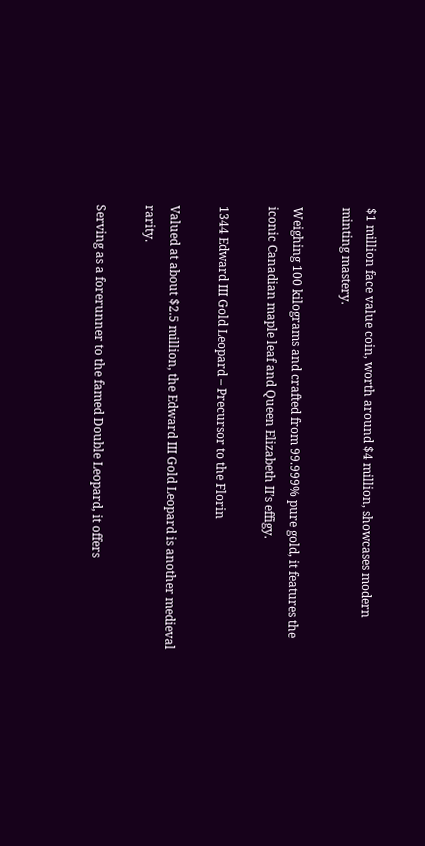$1 million face value coin, worth around $4 million, showcases modern minting mastery.

Weighing 100 kilograms and crafted from 99.999% pure gold, it features the iconic Canadian maple leaf and Queen Elizabeth II’s effigy.

1344 Edward III Gold Leopard – Precursor to the Florin

Valued at about $2.5 million, the Edward III Gold Leopard is another medieval rarity.

Serving as a forerunner to the famed Double Leopard, it offers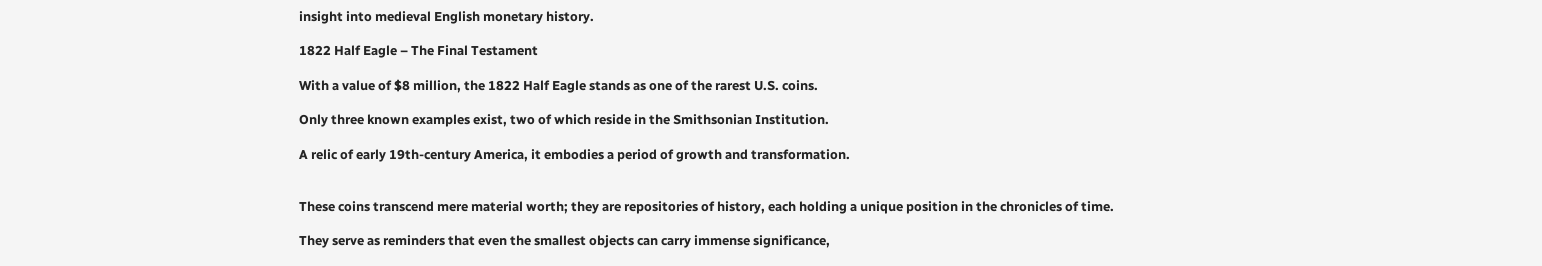insight into medieval English monetary history.

1822 Half Eagle – The Final Testament

With a value of $8 million, the 1822 Half Eagle stands as one of the rarest U.S. coins.

Only three known examples exist, two of which reside in the Smithsonian Institution.

A relic of early 19th-century America, it embodies a period of growth and transformation.


These coins transcend mere material worth; they are repositories of history, each holding a unique position in the chronicles of time.

They serve as reminders that even the smallest objects can carry immense significance,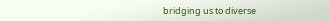bridging us to diverse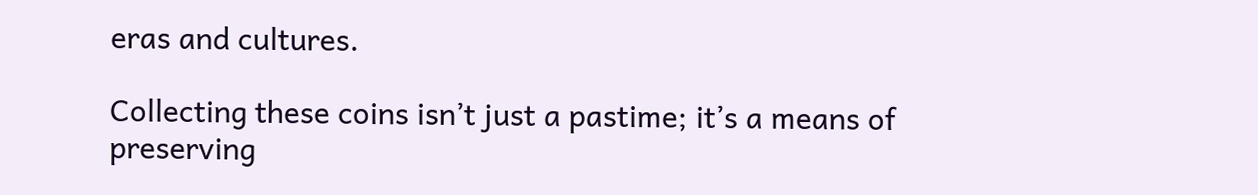eras and cultures.

Collecting these coins isn’t just a pastime; it’s a means of preserving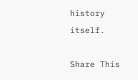history itself.

Share This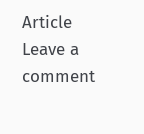Article
Leave a comment